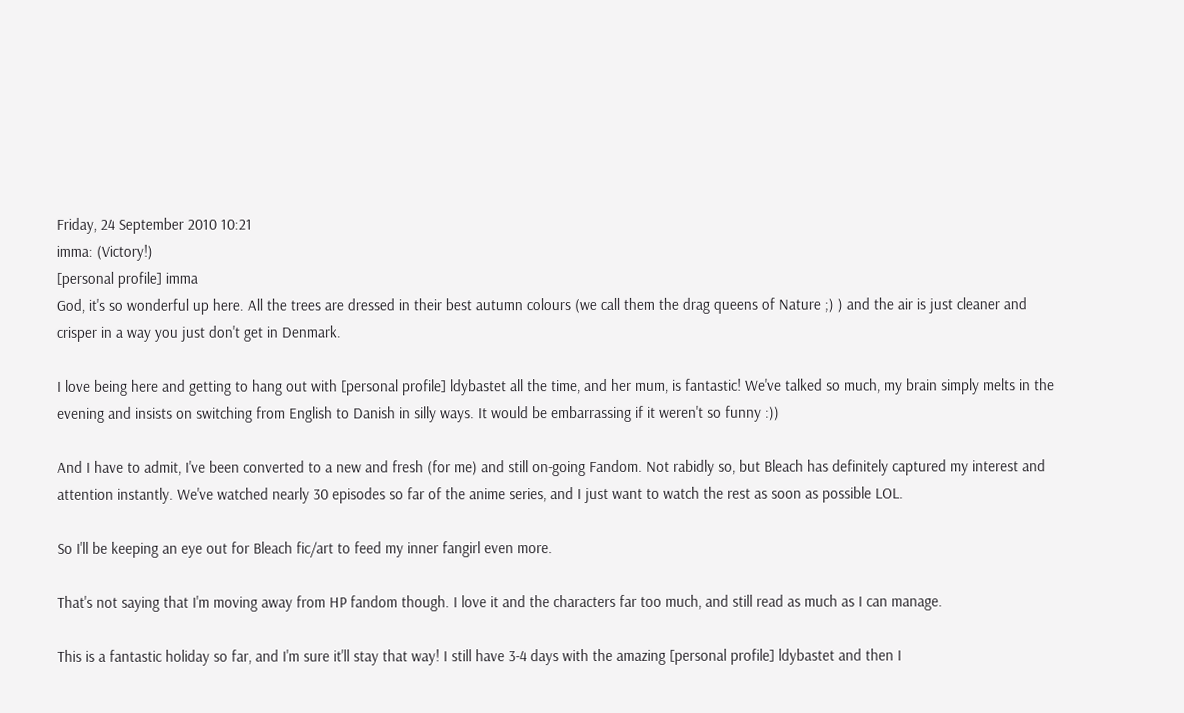Friday, 24 September 2010 10:21
imma: (Victory!)
[personal profile] imma
God, it's so wonderful up here. All the trees are dressed in their best autumn colours (we call them the drag queens of Nature ;) ) and the air is just cleaner and crisper in a way you just don't get in Denmark.

I love being here and getting to hang out with [personal profile] ldybastet all the time, and her mum, is fantastic! We've talked so much, my brain simply melts in the evening and insists on switching from English to Danish in silly ways. It would be embarrassing if it weren't so funny :))

And I have to admit, I've been converted to a new and fresh (for me) and still on-going Fandom. Not rabidly so, but Bleach has definitely captured my interest and attention instantly. We've watched nearly 30 episodes so far of the anime series, and I just want to watch the rest as soon as possible LOL.

So I'll be keeping an eye out for Bleach fic/art to feed my inner fangirl even more.

That's not saying that I'm moving away from HP fandom though. I love it and the characters far too much, and still read as much as I can manage.

This is a fantastic holiday so far, and I'm sure it'll stay that way! I still have 3-4 days with the amazing [personal profile] ldybastet and then I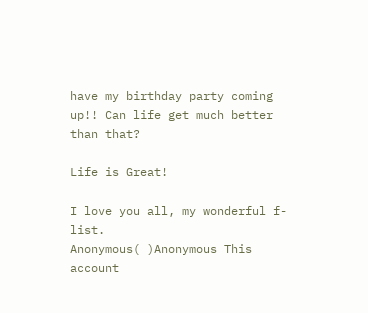have my birthday party coming up!! Can life get much better than that?

Life is Great!

I love you all, my wonderful f-list.
Anonymous( )Anonymous This account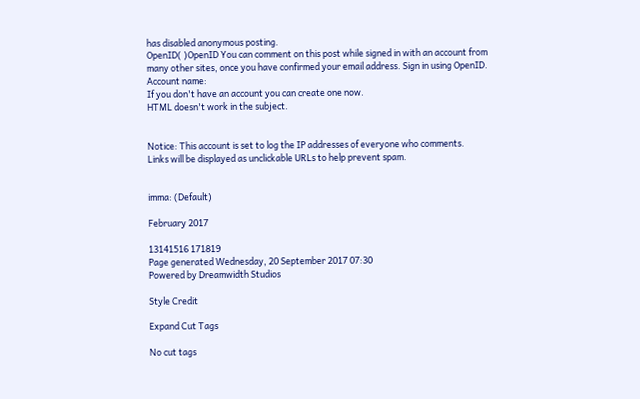has disabled anonymous posting.
OpenID( )OpenID You can comment on this post while signed in with an account from many other sites, once you have confirmed your email address. Sign in using OpenID.
Account name:
If you don't have an account you can create one now.
HTML doesn't work in the subject.


Notice: This account is set to log the IP addresses of everyone who comments.
Links will be displayed as unclickable URLs to help prevent spam.


imma: (Default)

February 2017

13141516 171819
Page generated Wednesday, 20 September 2017 07:30
Powered by Dreamwidth Studios

Style Credit

Expand Cut Tags

No cut tags